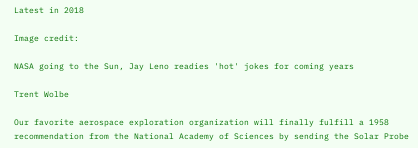Latest in 2018

Image credit:

NASA going to the Sun, Jay Leno readies 'hot' jokes for coming years

Trent Wolbe

Our favorite aerospace exploration organization will finally fulfill a 1958 recommendation from the National Academy of Sciences by sending the Solar Probe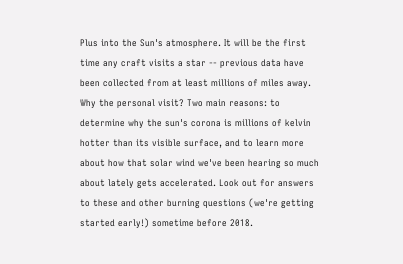Plus into the Sun's atmosphere. It will be the first time any craft visits a star -- previous data have been collected from at least millions of miles away. Why the personal visit? Two main reasons: to determine why the sun's corona is millions of kelvin hotter than its visible surface, and to learn more about how that solar wind we've been hearing so much about lately gets accelerated. Look out for answers to these and other burning questions (we're getting started early!) sometime before 2018.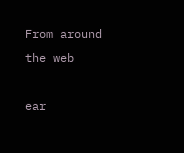From around the web

ear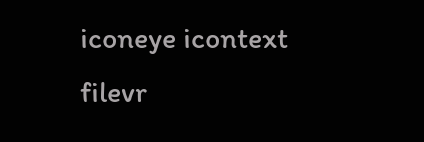iconeye icontext filevr